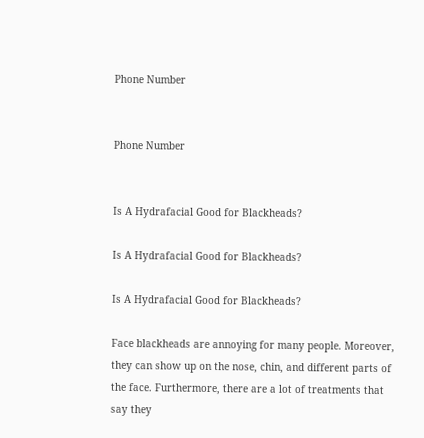Phone Number


Phone Number


Is A Hydrafacial Good for Blackheads?

Is A Hydrafacial Good for Blackheads?

Is A Hydrafacial Good for Blackheads?

Face blackheads are annoying for many people. Moreover, they can show up on the nose, chin, and different parts of the face. Furthermore, there are a lot of treatments that say they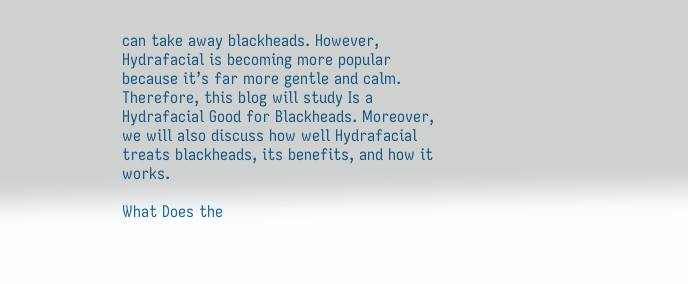can take away blackheads. However, Hydrafacial is becoming more popular because it’s far more gentle and calm. Therefore, this blog will study Is a Hydrafacial Good for Blackheads. Moreover, we will also discuss how well Hydrafacial treats blackheads, its benefits, and how it works.

What Does the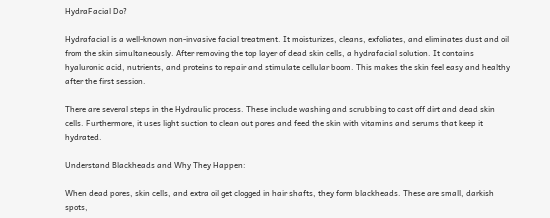HydraFacial Do?

Hydrafacial is a well-known non-invasive facial treatment. It moisturizes, cleans, exfoliates, and eliminates dust and oil from the skin simultaneously. After removing the top layer of dead skin cells, a hydrafacial solution. It contains hyaluronic acid, nutrients, and proteins to repair and stimulate cellular boom. This makes the skin feel easy and healthy after the first session.

There are several steps in the Hydraulic process. These include washing and scrubbing to cast off dirt and dead skin cells. Furthermore, it uses light suction to clean out pores and feed the skin with vitamins and serums that keep it hydrated.

Understand Blackheads and Why They Happen:

When dead pores, skin cells, and extra oil get clogged in hair shafts, they form blackheads. These are small, darkish spots,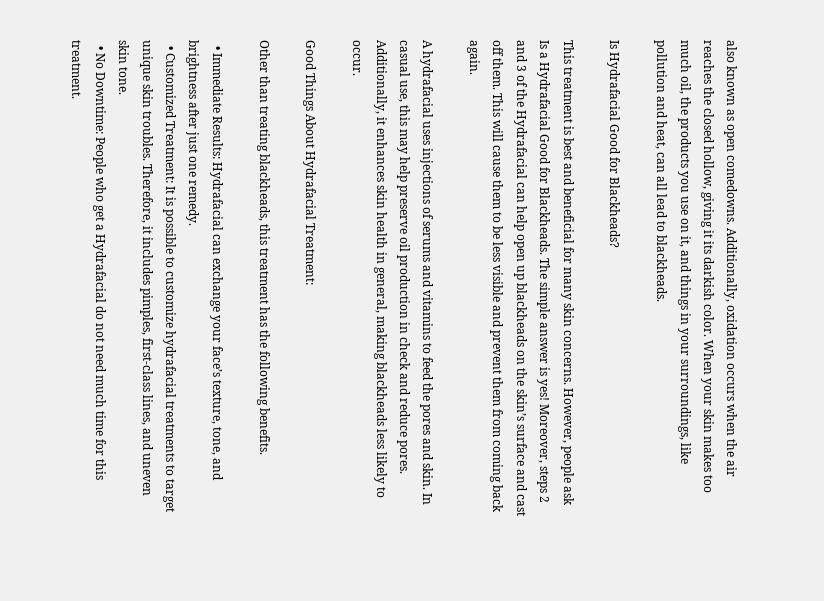also known as open comedowns. Additionally, oxidation occurs when the air reaches the closed hollow, giving it its darkish color. When your skin makes too much oil, the products you use on it, and things in your surroundings, like pollution and heat, can all lead to blackheads.

Is Hydrafacial Good for Blackheads?

This treatment is best and beneficial for many skin concerns. However, people ask Is a Hydrafacial Good for Blackheads. The simple answer is yes! Moreover, steps 2 and 3 of the Hydrafacial can help open up blackheads on the skin’s surface and cast off them. This will cause them to be less visible and prevent them from coming back again.

A hydrafacial uses injections of serums and vitamins to feed the pores and skin. In casual use, this may help preserve oil production in check and reduce pores. Additionally, it enhances skin health in general, making blackheads less likely to occur.

Good Things About Hydrafacial Treatment:

Other than treating blackheads, this treatment has the following benefits.

  • Immediate Results: Hydrafacial can exchange your face’s texture, tone, and brightness after just one remedy.
  • Customized Treatment: It is possible to customize hydrafacial treatments to target unique skin troubles. Therefore, it includes pimples, first-class lines, and uneven skin tone.
  • No Downtime: People who get a Hydrafacial do not need much time for this treatment.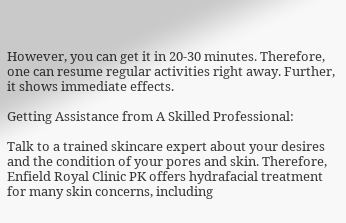However, you can get it in 20-30 minutes. Therefore, one can resume regular activities right away. Further, it shows immediate effects.

Getting Assistance from A Skilled Professional:

Talk to a trained skincare expert about your desires and the condition of your pores and skin. Therefore, Enfield Royal Clinic PK offers hydrafacial treatment for many skin concerns, including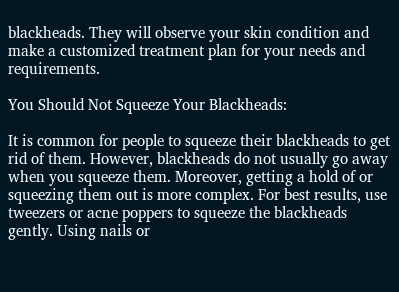blackheads. They will observe your skin condition and make a customized treatment plan for your needs and requirements.

You Should Not Squeeze Your Blackheads:

It is common for people to squeeze their blackheads to get rid of them. However, blackheads do not usually go away when you squeeze them. Moreover, getting a hold of or squeezing them out is more complex. For best results, use tweezers or acne poppers to squeeze the blackheads gently. Using nails or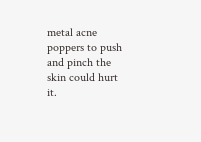metal acne poppers to push and pinch the skin could hurt it.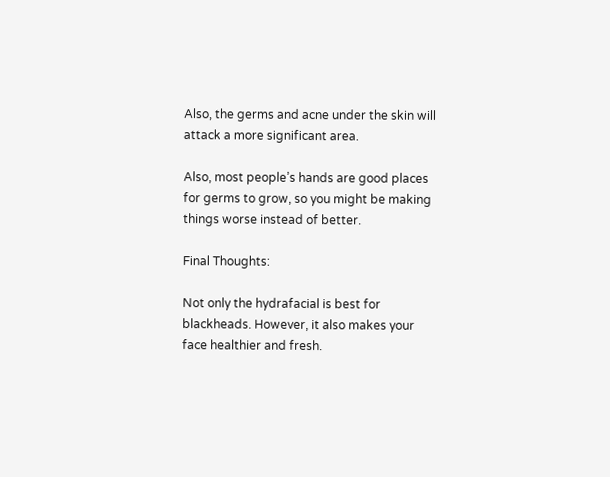Also, the germs and acne under the skin will attack a more significant area.

Also, most people’s hands are good places for germs to grow, so you might be making things worse instead of better.

Final Thoughts:

Not only the hydrafacial is best for blackheads. However, it also makes your face healthier and fresh.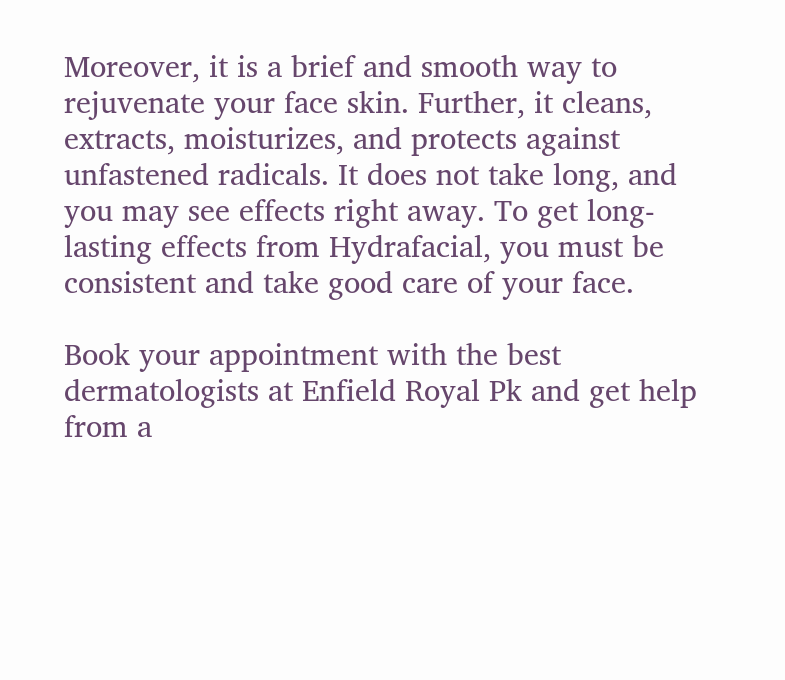Moreover, it is a brief and smooth way to rejuvenate your face skin. Further, it cleans, extracts, moisturizes, and protects against unfastened radicals. It does not take long, and you may see effects right away. To get long-lasting effects from Hydrafacial, you must be consistent and take good care of your face.

Book your appointment with the best dermatologists at Enfield Royal Pk and get help from a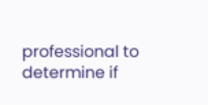professional to determine if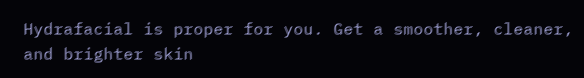Hydrafacial is proper for you. Get a smoother, cleaner, and brighter skin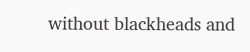without blackheads and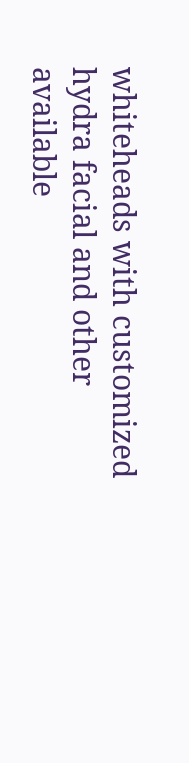whiteheads with customized hydra facial and other available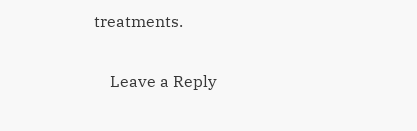treatments.

    Leave a Reply